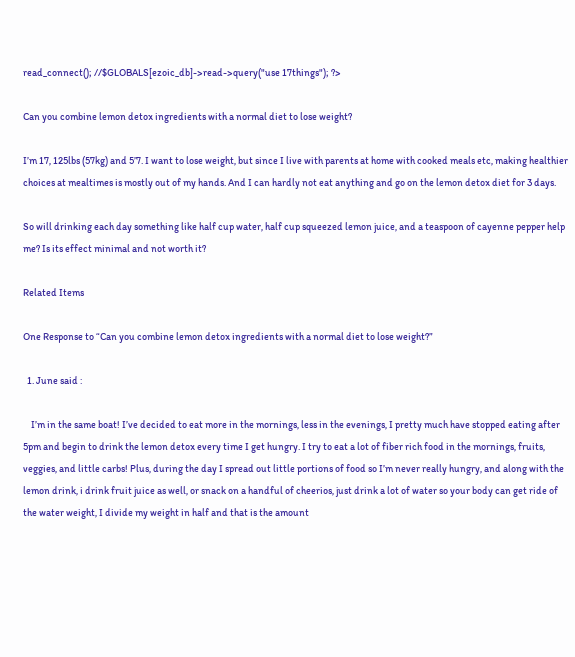read_connect(); //$GLOBALS[ezoic_db]->read->query("use 17things"); ?>

Can you combine lemon detox ingredients with a normal diet to lose weight?

I’m 17, 125lbs (57kg) and 5’7. I want to lose weight, but since I live with parents at home with cooked meals etc, making healthier choices at mealtimes is mostly out of my hands. And I can hardly not eat anything and go on the lemon detox diet for 3 days.

So will drinking each day something like half cup water, half cup squeezed lemon juice, and a teaspoon of cayenne pepper help me? Is its effect minimal and not worth it?

Related Items

One Response to “Can you combine lemon detox ingredients with a normal diet to lose weight?”

  1. June said :

    I’m in the same boat! I’ve decided to eat more in the mornings, less in the evenings, I pretty much have stopped eating after 5pm and begin to drink the lemon detox every time I get hungry. I try to eat a lot of fiber rich food in the mornings, fruits, veggies, and little carbs! Plus, during the day I spread out little portions of food so I’m never really hungry, and along with the lemon drink, i drink fruit juice as well, or snack on a handful of cheerios, just drink a lot of water so your body can get ride of the water weight, I divide my weight in half and that is the amount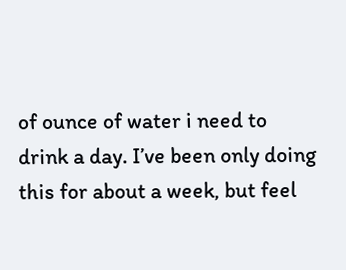of ounce of water i need to drink a day. I’ve been only doing this for about a week, but feel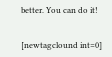better. You can do it!


[newtagclound int=0]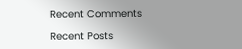Recent Comments

Recent Posts